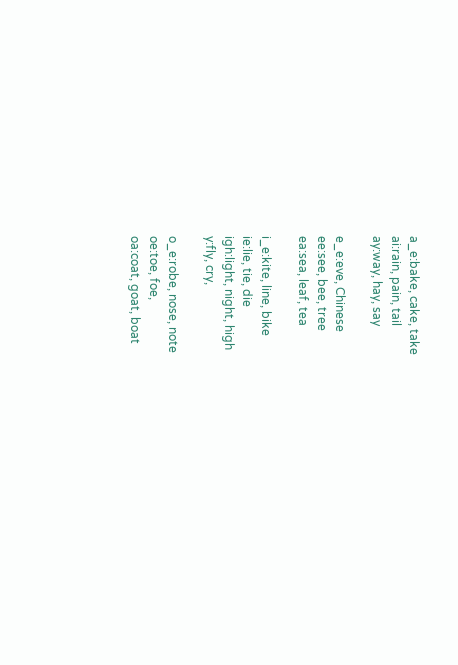a_e:bake, cake, take
ai:rain, pain, tail
ay:way, hay, say

e_e:eve, Chinese
ee:see, bee, tree
ea:sea, leaf, tea

i_e:kite, line, bike
ie:lie, tie, die
igh:light, night, high
y:fly, cry,

o_e:robe, nose, note
oe:toe, foe,
oa:coat, goat, boat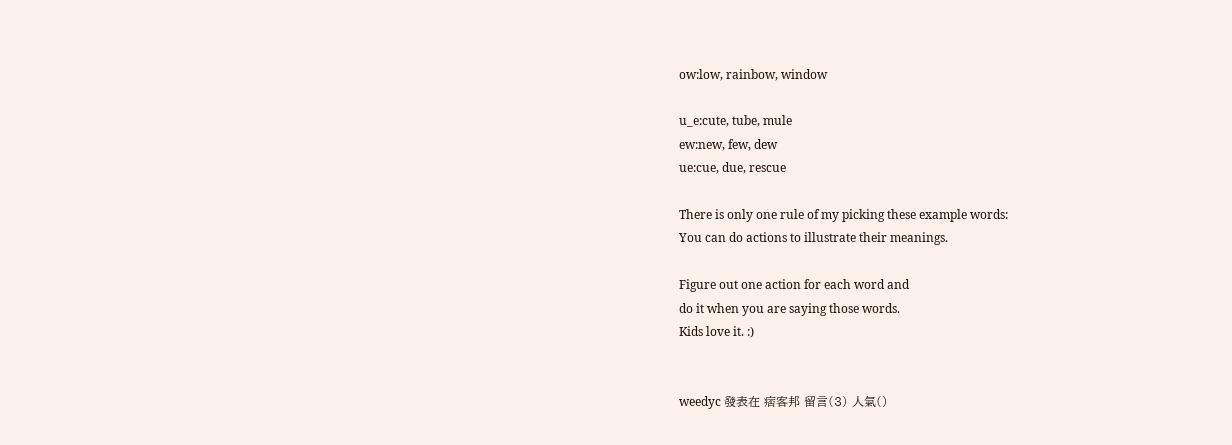ow:low, rainbow, window

u_e:cute, tube, mule
ew:new, few, dew
ue:cue, due, rescue

There is only one rule of my picking these example words:
You can do actions to illustrate their meanings.

Figure out one action for each word and
do it when you are saying those words.
Kids love it. :)


weedyc 發表在 痞客邦 留言(3) 人氣()